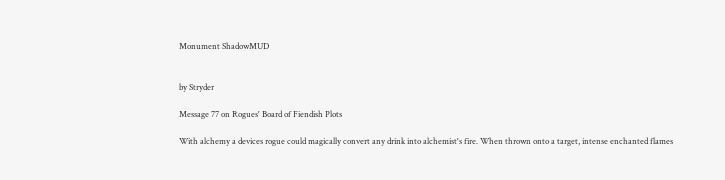Monument ShadowMUD


by Stryder

Message 77 on Rogues' Board of Fiendish Plots

With alchemy a devices rogue could magically convert any drink into alchemist's fire. When thrown onto a target, intense enchanted flames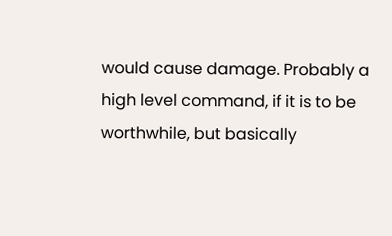would cause damage. Probably a high level command, if it is to be worthwhile, but basically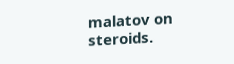malatov on steroids.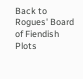Back to Rogues' Board of Fiendish Plots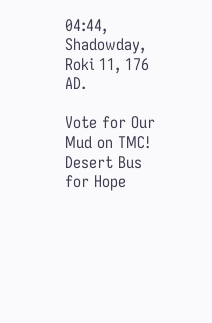04:44, Shadowday, Roki 11, 176 AD.

Vote for Our Mud on TMC! Desert Bus for Hope